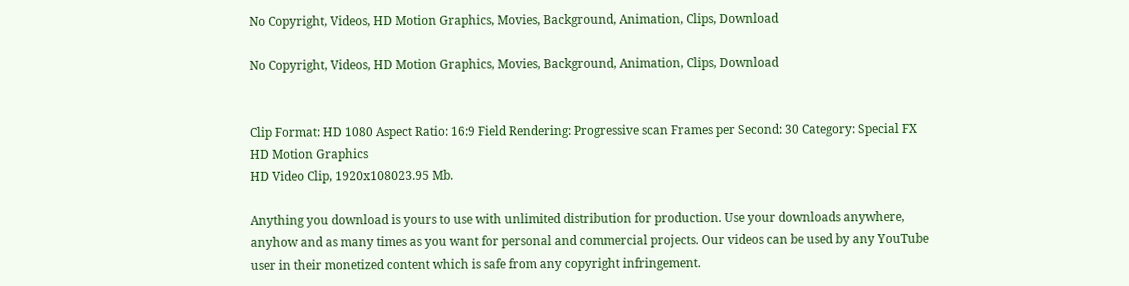No Copyright, Videos, HD Motion Graphics, Movies, Background, Animation, Clips, Download

No Copyright, Videos, HD Motion Graphics, Movies, Background, Animation, Clips, Download


Clip Format: HD 1080 Aspect Ratio: 16:9 Field Rendering: Progressive scan Frames per Second: 30 Category: Special FX HD Motion Graphics
HD Video Clip, 1920x108023.95 Mb.

Anything you download is yours to use with unlimited distribution for production. Use your downloads anywhere, anyhow and as many times as you want for personal and commercial projects. Our videos can be used by any YouTube user in their monetized content which is safe from any copyright infringement.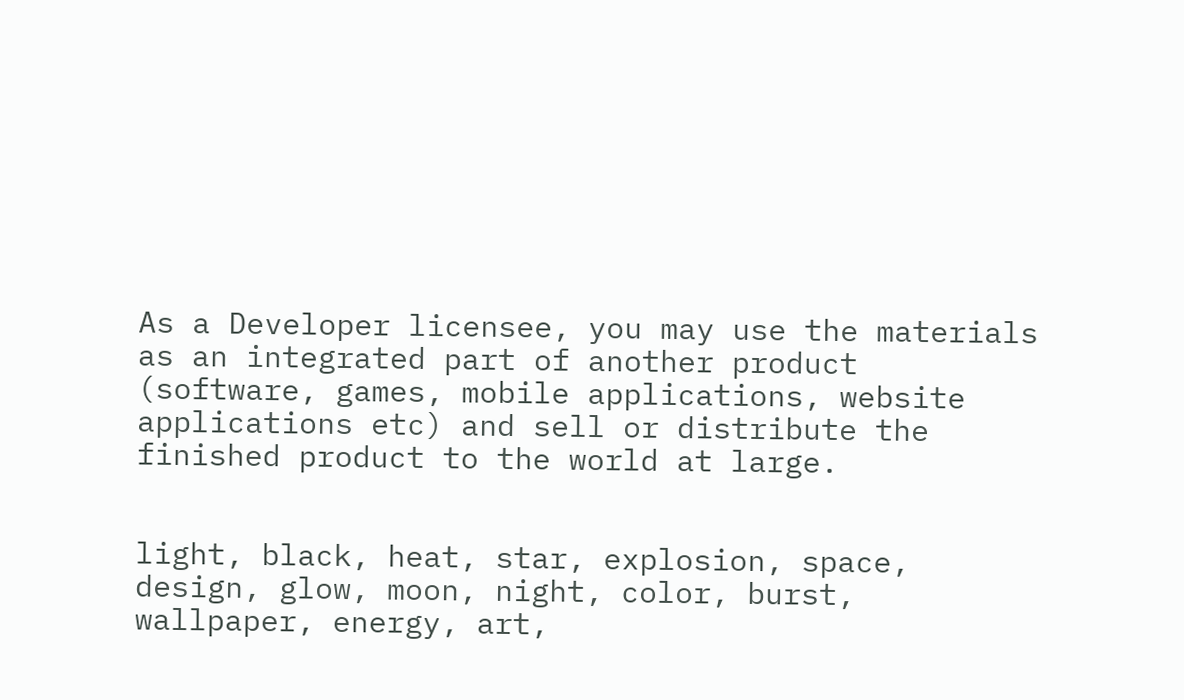As a Developer licensee, you may use the materials as an integrated part of another product (software, games, mobile applications, website applications etc) and sell or distribute the finished product to the world at large.


light, black, heat, star, explosion, space, design, glow, moon, night, color, burst, wallpaper, energy, art,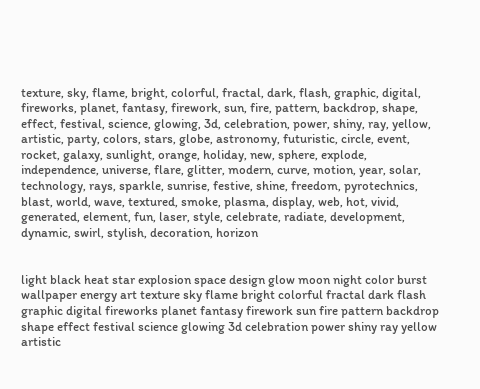texture, sky, flame, bright, colorful, fractal, dark, flash, graphic, digital, fireworks, planet, fantasy, firework, sun, fire, pattern, backdrop, shape, effect, festival, science, glowing, 3d, celebration, power, shiny, ray, yellow, artistic, party, colors, stars, globe, astronomy, futuristic, circle, event, rocket, galaxy, sunlight, orange, holiday, new, sphere, explode, independence, universe, flare, glitter, modern, curve, motion, year, solar, technology, rays, sparkle, sunrise, festive, shine, freedom, pyrotechnics, blast, world, wave, textured, smoke, plasma, display, web, hot, vivid, generated, element, fun, laser, style, celebrate, radiate, development, dynamic, swirl, stylish, decoration, horizon


light black heat star explosion space design glow moon night color burst wallpaper energy art texture sky flame bright colorful fractal dark flash graphic digital fireworks planet fantasy firework sun fire pattern backdrop shape effect festival science glowing 3d celebration power shiny ray yellow artistic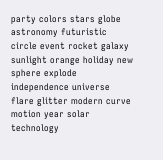party colors stars globe astronomy futuristic circle event rocket galaxy sunlight orange holiday new sphere explode independence universe flare glitter modern curve motion year solar technology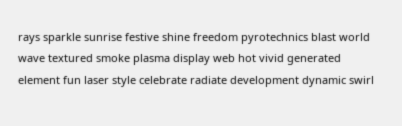rays sparkle sunrise festive shine freedom pyrotechnics blast world wave textured smoke plasma display web hot vivid generated element fun laser style celebrate radiate development dynamic swirl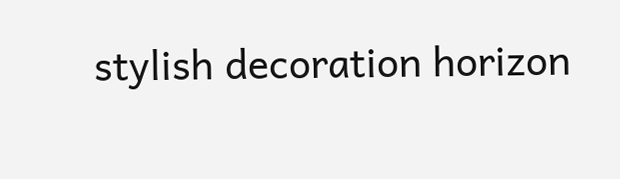stylish decoration horizon